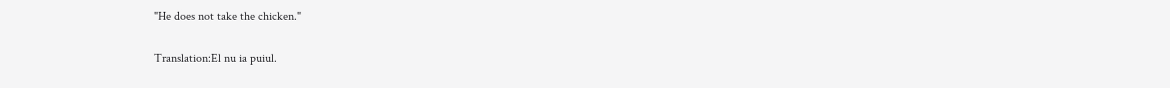"He does not take the chicken."

Translation:El nu ia puiul.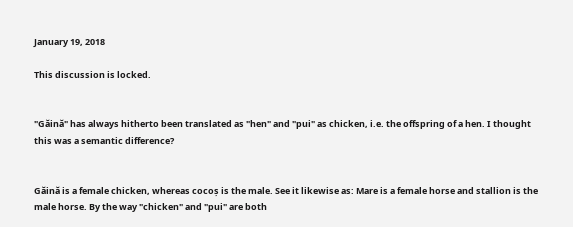January 19, 2018

This discussion is locked.


"Găină" has always hitherto been translated as "hen" and "pui" as chicken, i.e. the offspring of a hen. I thought this was a semantic difference?


Găină is a female chicken, whereas cocoș is the male. See it likewise as: Mare is a female horse and stallion is the male horse. By the way "chicken" and "pui" are both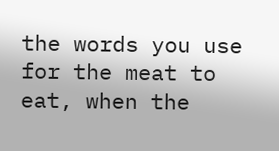the words you use for the meat to eat, when the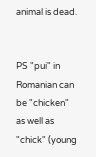animal is dead.


PS "pui" in Romanian can be "chicken" as well as "chick" (young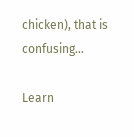chicken), that is confusing...

Learn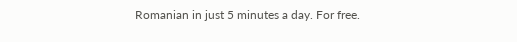Romanian in just 5 minutes a day. For free.